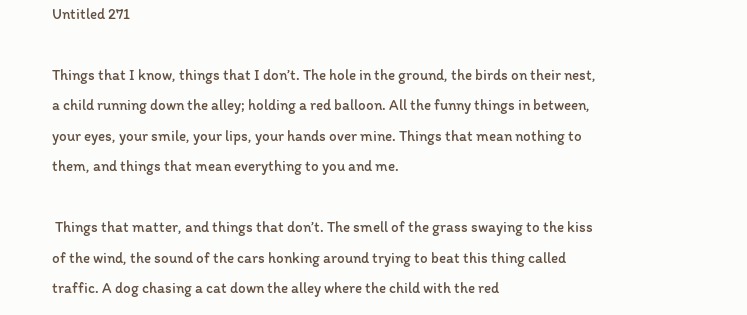Untitled 271

Things that I know, things that I don’t. The hole in the ground, the birds on their nest, a child running down the alley; holding a red balloon. All the funny things in between, your eyes, your smile, your lips, your hands over mine. Things that mean nothing to them, and things that mean everything to you and me.

 Things that matter, and things that don’t. The smell of the grass swaying to the kiss of the wind, the sound of the cars honking around trying to beat this thing called traffic. A dog chasing a cat down the alley where the child with the red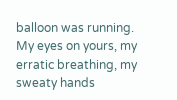balloon was running. My eyes on yours, my erratic breathing, my sweaty hands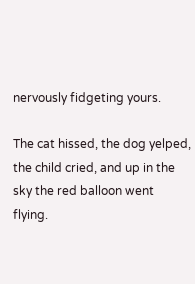nervously fidgeting yours.

The cat hissed, the dog yelped, the child cried, and up in the sky the red balloon went flying.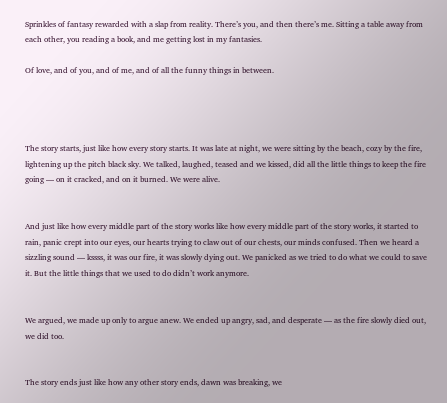Sprinkles of fantasy rewarded with a slap from reality. There’s you, and then there’s me. Sitting a table away from each other, you reading a book, and me getting lost in my fantasies.

Of love, and of you, and of me, and of all the funny things in between.




The story starts, just like how every story starts. It was late at night, we were sitting by the beach, cozy by the fire, lightening up the pitch black sky. We talked, laughed, teased and we kissed, did all the little things to keep the fire going — on it cracked, and on it burned. We were alive.


And just like how every middle part of the story works like how every middle part of the story works, it started to rain, panic crept into our eyes, our hearts trying to claw out of our chests, our minds confused. Then we heard a sizzling sound — kssss, it was our fire, it was slowly dying out. We panicked as we tried to do what we could to save it. But the little things that we used to do didn’t work anymore.


We argued, we made up only to argue anew. We ended up angry, sad, and desperate — as the fire slowly died out, we did too.


The story ends just like how any other story ends, dawn was breaking, we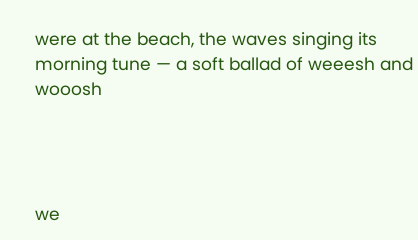were at the beach, the waves singing its morning tune — a soft ballad of weeesh and wooosh




we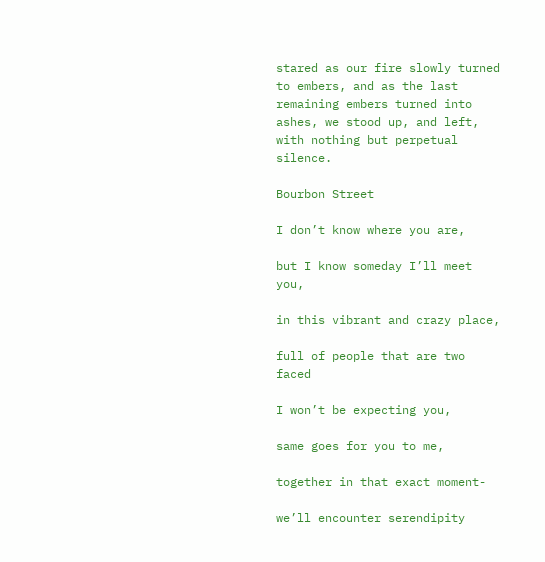stared as our fire slowly turned to embers, and as the last remaining embers turned into ashes, we stood up, and left, with nothing but perpetual silence.

Bourbon Street

I don’t know where you are,

but I know someday I’ll meet you,

in this vibrant and crazy place,

full of people that are two faced

I won’t be expecting you,

same goes for you to me,

together in that exact moment-

we’ll encounter serendipity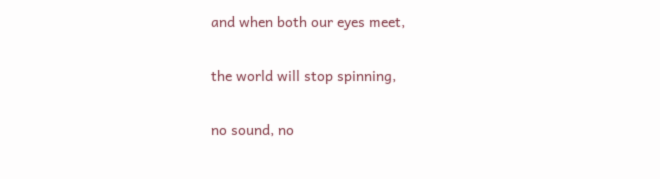and when both our eyes meet,

the world will stop spinning,

no sound, no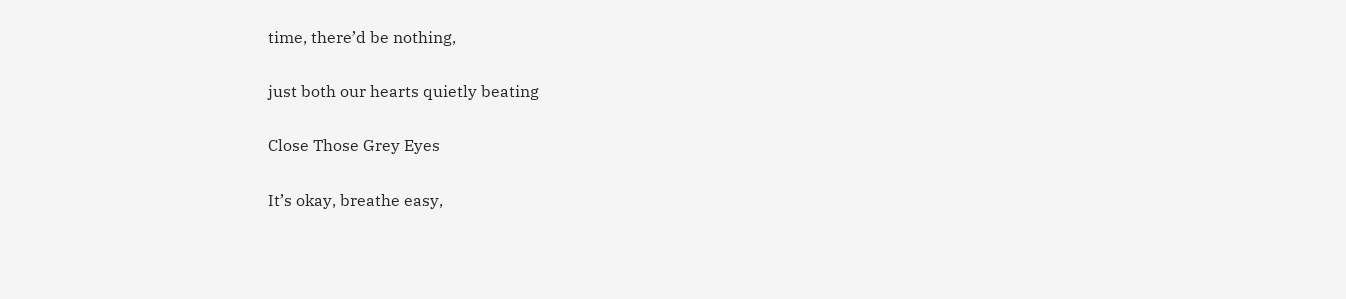time, there’d be nothing,

just both our hearts quietly beating

Close Those Grey Eyes

It’s okay, breathe easy,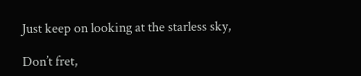Just keep on looking at the starless sky,

Don’t fret,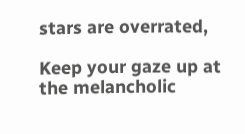stars are overrated,

Keep your gaze up at the melancholic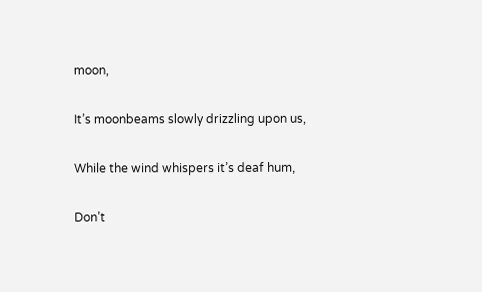moon,

It’s moonbeams slowly drizzling upon us,

While the wind whispers it’s deaf hum,

Don’t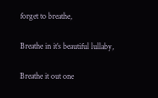forget to breathe,

Breathe in it’s beautiful lullaby,

Breathe it out one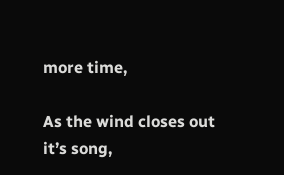more time,

As the wind closes out it’s song,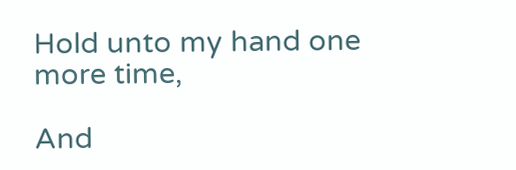Hold unto my hand one more time,

And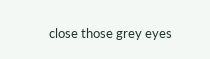close those grey eyes